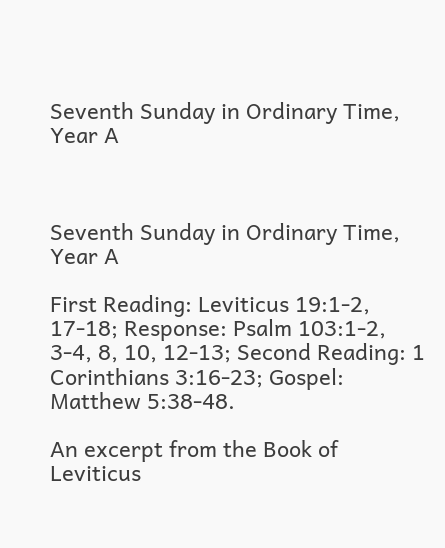Seventh Sunday in Ordinary Time, Year A



Seventh Sunday in Ordinary Time, Year A

First Reading: Leviticus 19:1-2, 17-18; Response: Psalm 103:1-2, 3-4, 8, 10, 12-13; Second Reading: 1 Corinthians 3:16-23; Gospel: Matthew 5:38-48.

An excerpt from the Book of Leviticus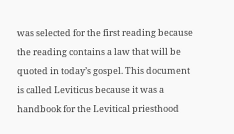was selected for the first reading because the reading contains a law that will be quoted in today’s gospel. This document is called Leviticus because it was a handbook for the Levitical priesthood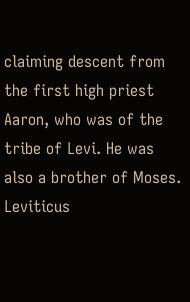claiming descent from the first high priest Aaron, who was of the tribe of Levi. He was also a brother of Moses. Leviticus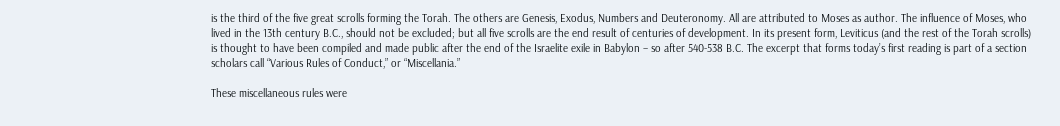is the third of the five great scrolls forming the Torah. The others are Genesis, Exodus, Numbers and Deuteronomy. All are attributed to Moses as author. The influence of Moses, who lived in the 13th century B.C., should not be excluded; but all five scrolls are the end result of centuries of development. In its present form, Leviticus (and the rest of the Torah scrolls) is thought to have been compiled and made public after the end of the Israelite exile in Babylon – so after 540-538 B.C. The excerpt that forms today’s first reading is part of a section scholars call “Various Rules of Conduct,” or “Miscellania.”

These miscellaneous rules were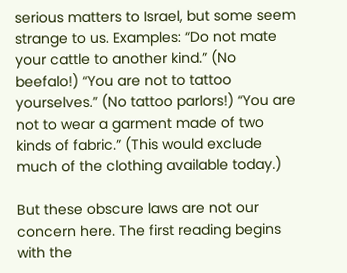serious matters to Israel, but some seem strange to us. Examples: “Do not mate your cattle to another kind.” (No beefalo!) “You are not to tattoo yourselves.” (No tattoo parlors!) “You are not to wear a garment made of two kinds of fabric.” (This would exclude much of the clothing available today.)

But these obscure laws are not our concern here. The first reading begins with the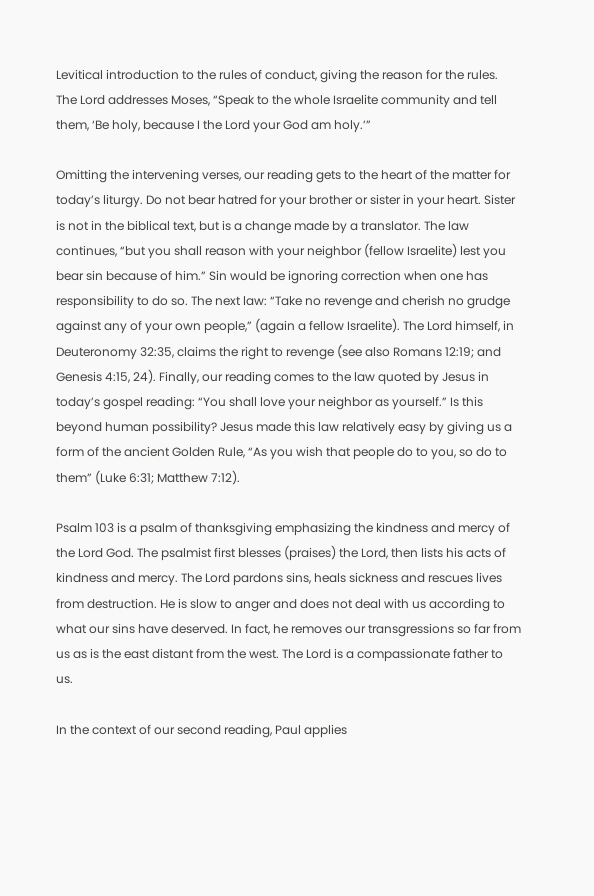Levitical introduction to the rules of conduct, giving the reason for the rules. The Lord addresses Moses, “Speak to the whole Israelite community and tell them, ‘Be holy, because I the Lord your God am holy.’”

Omitting the intervening verses, our reading gets to the heart of the matter for today’s liturgy. Do not bear hatred for your brother or sister in your heart. Sister is not in the biblical text, but is a change made by a translator. The law continues, “but you shall reason with your neighbor (fellow Israelite) lest you bear sin because of him.” Sin would be ignoring correction when one has responsibility to do so. The next law: “Take no revenge and cherish no grudge against any of your own people,” (again a fellow Israelite). The Lord himself, in Deuteronomy 32:35, claims the right to revenge (see also Romans 12:19; and Genesis 4:15, 24). Finally, our reading comes to the law quoted by Jesus in today’s gospel reading: “You shall love your neighbor as yourself.” Is this beyond human possibility? Jesus made this law relatively easy by giving us a form of the ancient Golden Rule, “As you wish that people do to you, so do to them” (Luke 6:31; Matthew 7:12).

Psalm 103 is a psalm of thanksgiving emphasizing the kindness and mercy of the Lord God. The psalmist first blesses (praises) the Lord, then lists his acts of kindness and mercy. The Lord pardons sins, heals sickness and rescues lives from destruction. He is slow to anger and does not deal with us according to what our sins have deserved. In fact, he removes our transgressions so far from us as is the east distant from the west. The Lord is a compassionate father to us.

In the context of our second reading, Paul applies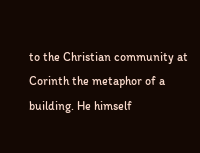to the Christian community at Corinth the metaphor of a building. He himself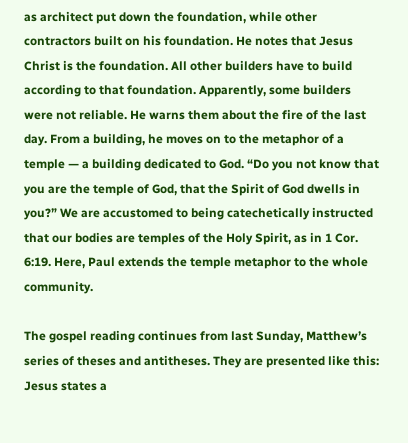as architect put down the foundation, while other contractors built on his foundation. He notes that Jesus Christ is the foundation. All other builders have to build according to that foundation. Apparently, some builders were not reliable. He warns them about the fire of the last day. From a building, he moves on to the metaphor of a temple — a building dedicated to God. “Do you not know that you are the temple of God, that the Spirit of God dwells in you?” We are accustomed to being catechetically instructed that our bodies are temples of the Holy Spirit, as in 1 Cor. 6:19. Here, Paul extends the temple metaphor to the whole community.

The gospel reading continues from last Sunday, Matthew’s series of theses and antitheses. They are presented like this: Jesus states a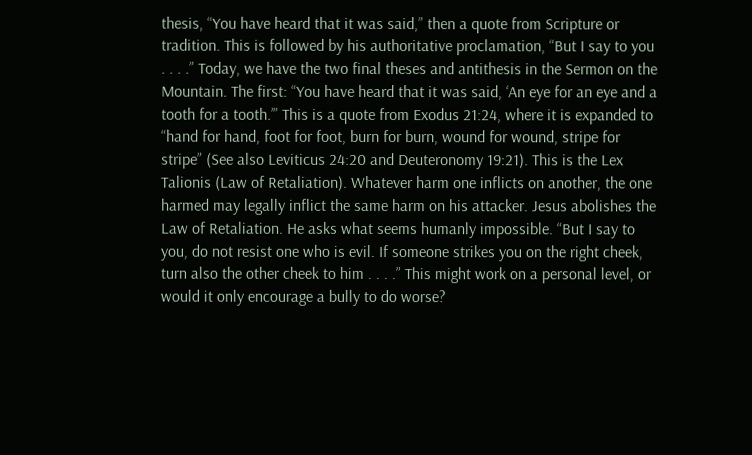thesis, “You have heard that it was said,” then a quote from Scripture or tradition. This is followed by his authoritative proclamation, “But I say to you . . . .” Today, we have the two final theses and antithesis in the Sermon on the Mountain. The first: “You have heard that it was said, ‘An eye for an eye and a tooth for a tooth.’” This is a quote from Exodus 21:24, where it is expanded to “hand for hand, foot for foot, burn for burn, wound for wound, stripe for stripe” (See also Leviticus 24:20 and Deuteronomy 19:21). This is the Lex Talionis (Law of Retaliation). Whatever harm one inflicts on another, the one harmed may legally inflict the same harm on his attacker. Jesus abolishes the Law of Retaliation. He asks what seems humanly impossible. “But I say to you, do not resist one who is evil. If someone strikes you on the right cheek, turn also the other cheek to him . . . .” This might work on a personal level, or would it only encourage a bully to do worse?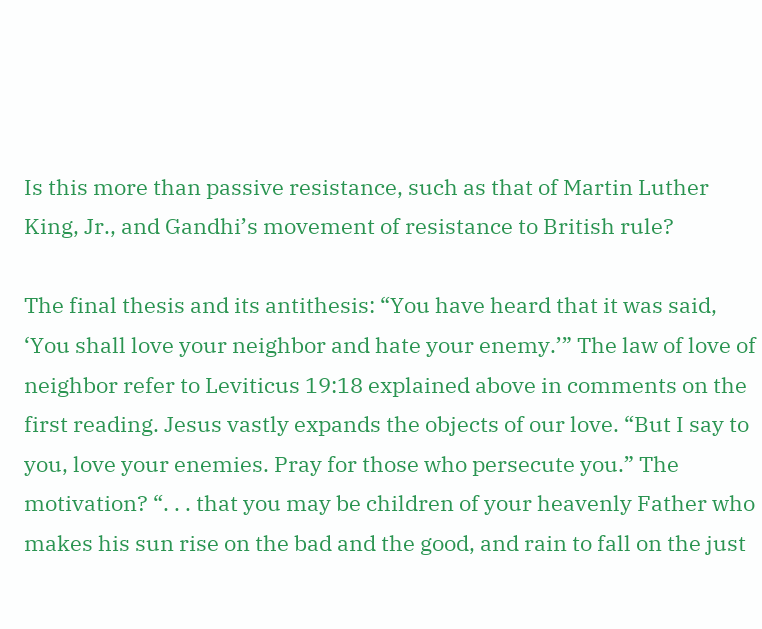Is this more than passive resistance, such as that of Martin Luther King, Jr., and Gandhi’s movement of resistance to British rule?

The final thesis and its antithesis: “You have heard that it was said, ‘You shall love your neighbor and hate your enemy.’” The law of love of neighbor refer to Leviticus 19:18 explained above in comments on the first reading. Jesus vastly expands the objects of our love. “But I say to you, love your enemies. Pray for those who persecute you.” The motivation? “. . . that you may be children of your heavenly Father who makes his sun rise on the bad and the good, and rain to fall on the just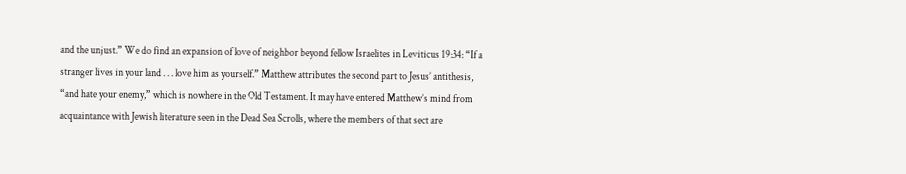and the unjust.” We do find an expansion of love of neighbor beyond fellow Israelites in Leviticus 19:34: “If a stranger lives in your land . . . love him as yourself.” Matthew attributes the second part to Jesus’ antithesis, “and hate your enemy,” which is nowhere in the Old Testament. It may have entered Matthew’s mind from acquaintance with Jewish literature seen in the Dead Sea Scrolls, where the members of that sect are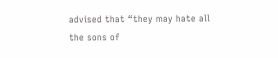advised that “they may hate all the sons of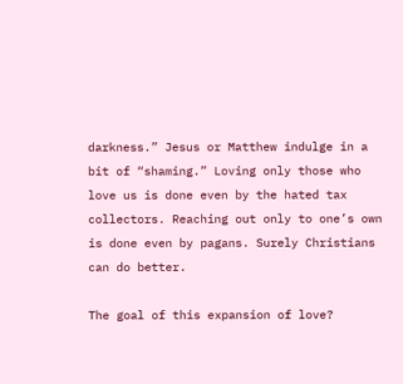darkness.” Jesus or Matthew indulge in a bit of “shaming.” Loving only those who love us is done even by the hated tax collectors. Reaching out only to one’s own is done even by pagans. Surely Christians can do better.

The goal of this expansion of love?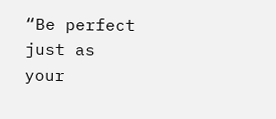“Be perfect just as your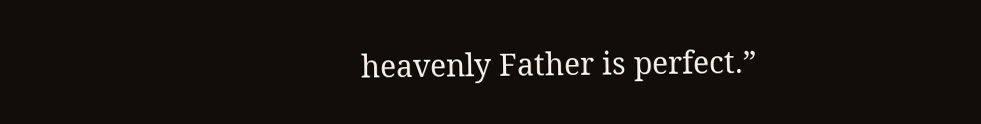heavenly Father is perfect.”